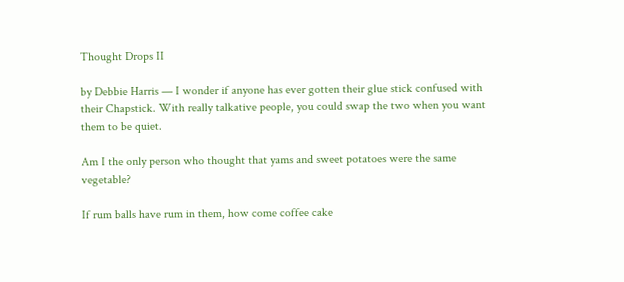Thought Drops II

by Debbie Harris — I wonder if anyone has ever gotten their glue stick confused with their Chapstick. With really talkative people, you could swap the two when you want them to be quiet.

Am I the only person who thought that yams and sweet potatoes were the same vegetable?

If rum balls have rum in them, how come coffee cake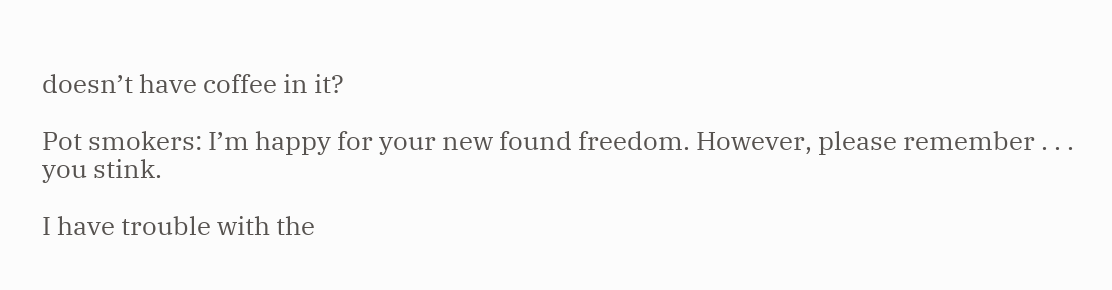doesn’t have coffee in it?

Pot smokers: I’m happy for your new found freedom. However, please remember . . . you stink.

I have trouble with the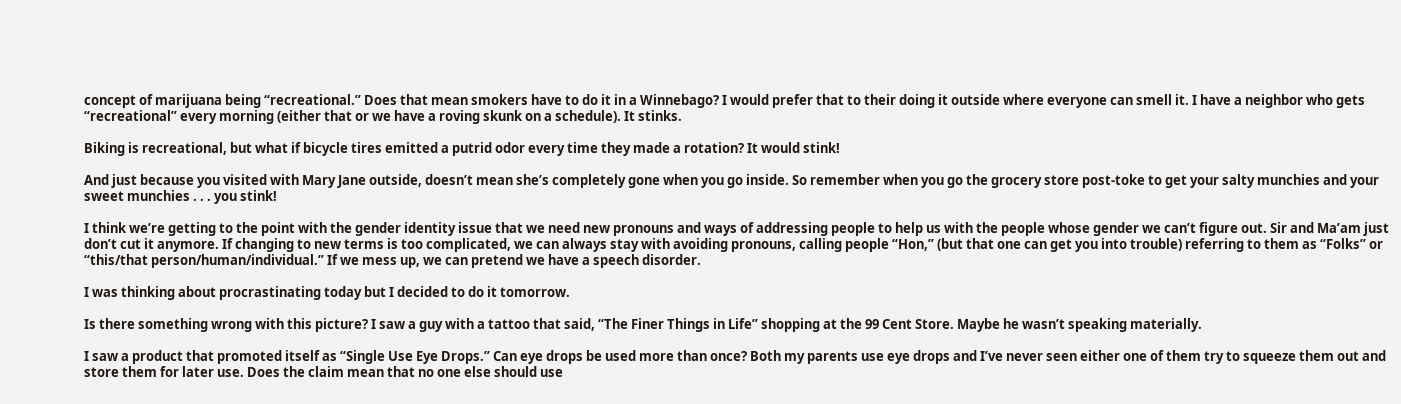concept of marijuana being “recreational.” Does that mean smokers have to do it in a Winnebago? I would prefer that to their doing it outside where everyone can smell it. I have a neighbor who gets “recreational” every morning (either that or we have a roving skunk on a schedule). It stinks.

Biking is recreational, but what if bicycle tires emitted a putrid odor every time they made a rotation? It would stink!

And just because you visited with Mary Jane outside, doesn’t mean she’s completely gone when you go inside. So remember when you go the grocery store post-toke to get your salty munchies and your sweet munchies . . . you stink!

I think we’re getting to the point with the gender identity issue that we need new pronouns and ways of addressing people to help us with the people whose gender we can’t figure out. Sir and Ma’am just don’t cut it anymore. If changing to new terms is too complicated, we can always stay with avoiding pronouns, calling people “Hon,” (but that one can get you into trouble) referring to them as “Folks” or “this/that person/human/individual.” If we mess up, we can pretend we have a speech disorder.

I was thinking about procrastinating today but I decided to do it tomorrow.

Is there something wrong with this picture? I saw a guy with a tattoo that said, “The Finer Things in Life” shopping at the 99 Cent Store. Maybe he wasn’t speaking materially.

I saw a product that promoted itself as “Single Use Eye Drops.” Can eye drops be used more than once? Both my parents use eye drops and I’ve never seen either one of them try to squeeze them out and store them for later use. Does the claim mean that no one else should use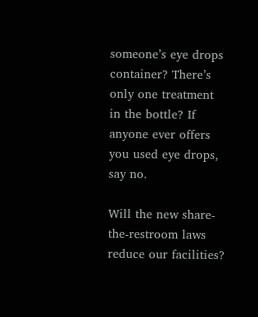someone’s eye drops container? There’s only one treatment in the bottle? If anyone ever offers you used eye drops, say no.

Will the new share-the-restroom laws reduce our facilities?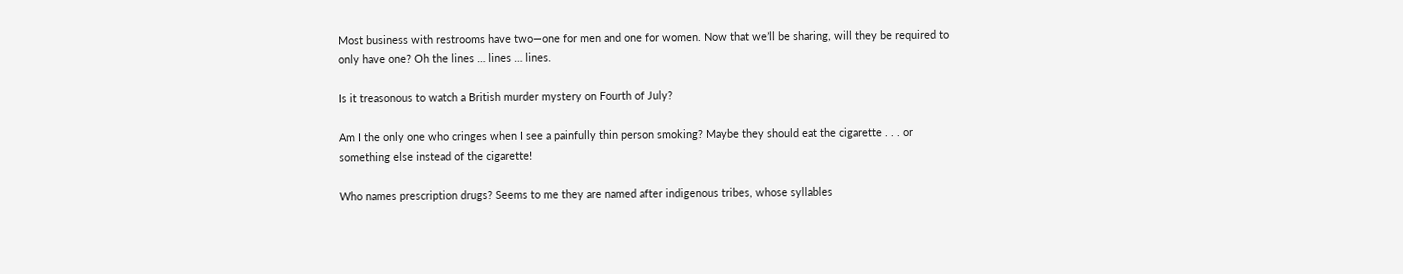Most business with restrooms have two—one for men and one for women. Now that we’ll be sharing, will they be required to only have one? Oh the lines … lines … lines.

Is it treasonous to watch a British murder mystery on Fourth of July?

Am I the only one who cringes when I see a painfully thin person smoking? Maybe they should eat the cigarette . . . or something else instead of the cigarette!

Who names prescription drugs? Seems to me they are named after indigenous tribes, whose syllables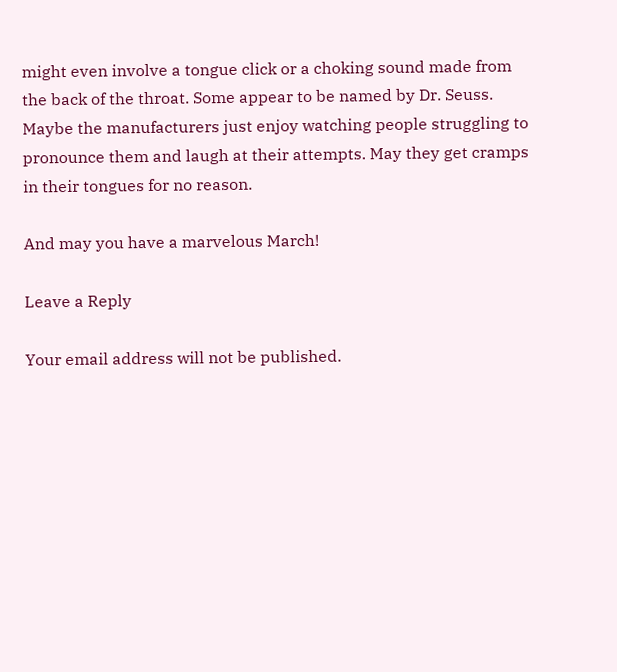might even involve a tongue click or a choking sound made from the back of the throat. Some appear to be named by Dr. Seuss. Maybe the manufacturers just enjoy watching people struggling to pronounce them and laugh at their attempts. May they get cramps in their tongues for no reason.

And may you have a marvelous March!

Leave a Reply

Your email address will not be published.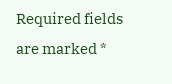Required fields are marked *